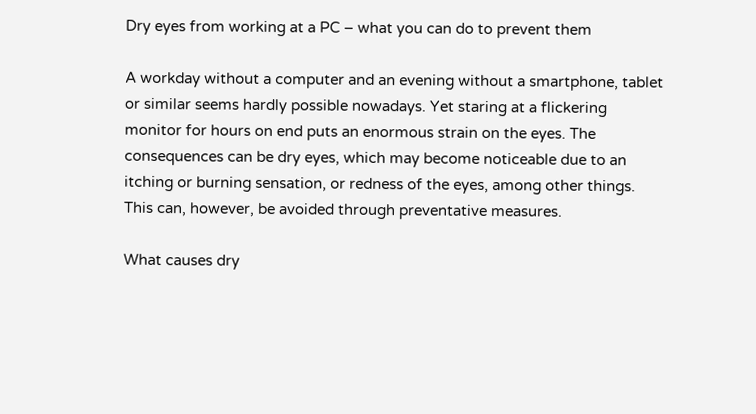Dry eyes from working at a PC – what you can do to prevent them

A workday without a computer and an evening without a smartphone, tablet or similar seems hardly possible nowadays. Yet staring at a flickering monitor for hours on end puts an enormous strain on the eyes. The consequences can be dry eyes, which may become noticeable due to an itching or burning sensation, or redness of the eyes, among other things. This can, however, be avoided through preventative measures.

What causes dry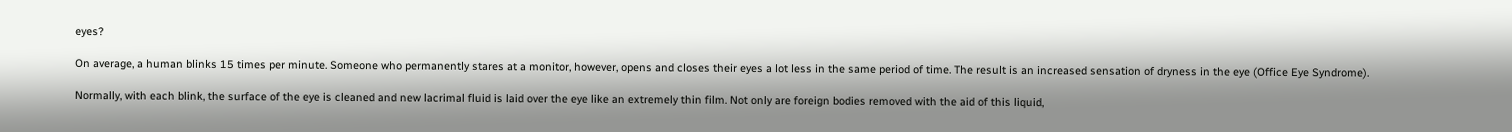eyes?

On average, a human blinks 15 times per minute. Someone who permanently stares at a monitor, however, opens and closes their eyes a lot less in the same period of time. The result is an increased sensation of dryness in the eye (Office Eye Syndrome).

Normally, with each blink, the surface of the eye is cleaned and new lacrimal fluid is laid over the eye like an extremely thin film. Not only are foreign bodies removed with the aid of this liquid,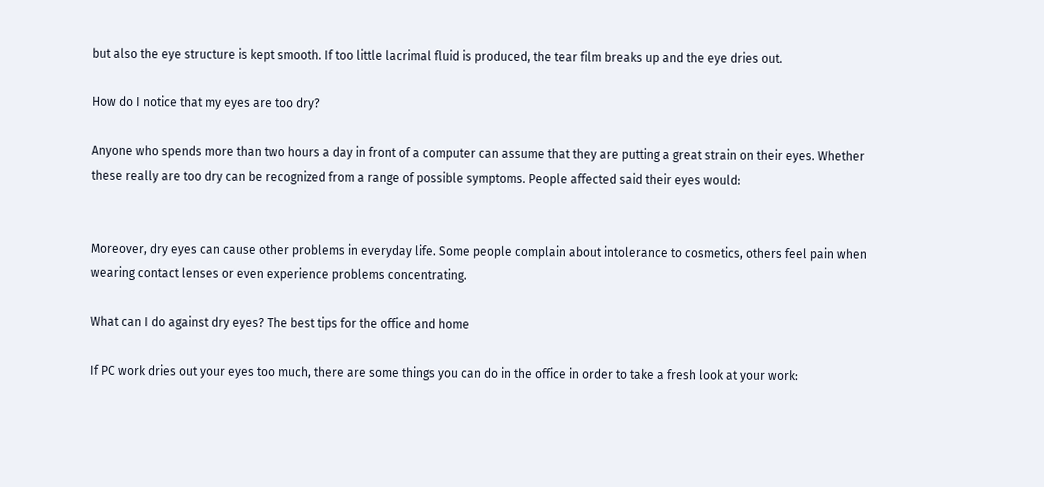but also the eye structure is kept smooth. If too little lacrimal fluid is produced, the tear film breaks up and the eye dries out.

How do I notice that my eyes are too dry?

Anyone who spends more than two hours a day in front of a computer can assume that they are putting a great strain on their eyes. Whether these really are too dry can be recognized from a range of possible symptoms. People affected said their eyes would:


Moreover, dry eyes can cause other problems in everyday life. Some people complain about intolerance to cosmetics, others feel pain when wearing contact lenses or even experience problems concentrating.

What can I do against dry eyes? The best tips for the office and home

If PC work dries out your eyes too much, there are some things you can do in the office in order to take a fresh look at your work: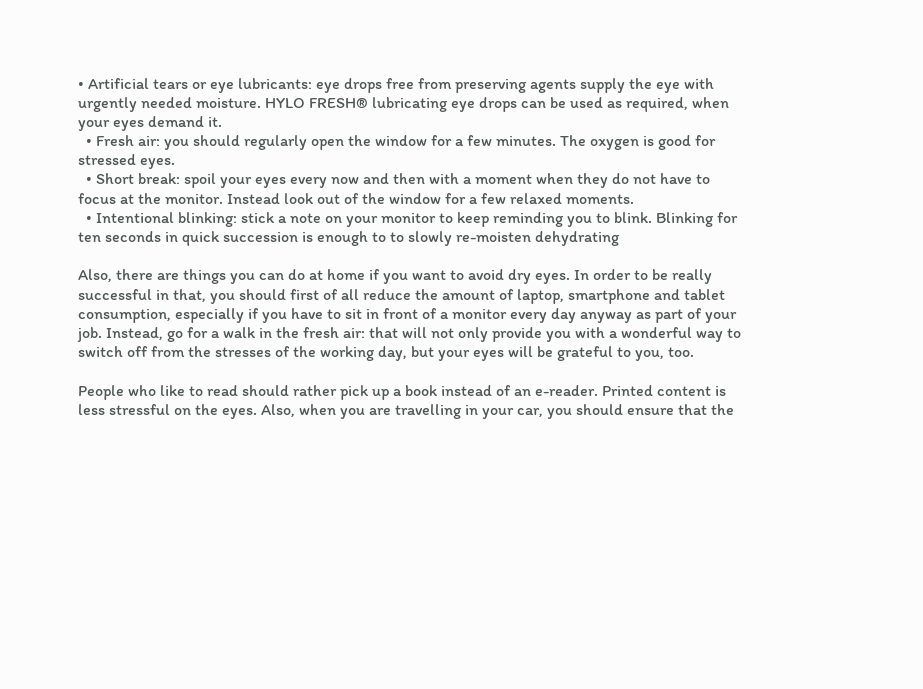• Artificial tears or eye lubricants: eye drops free from preserving agents supply the eye with urgently needed moisture. HYLO FRESH® lubricating eye drops can be used as required, when your eyes demand it.
  • Fresh air: you should regularly open the window for a few minutes. The oxygen is good for stressed eyes.
  • Short break: spoil your eyes every now and then with a moment when they do not have to focus at the monitor. Instead look out of the window for a few relaxed moments.
  • Intentional blinking: stick a note on your monitor to keep reminding you to blink. Blinking for ten seconds in quick succession is enough to to slowly re-moisten dehydrating

Also, there are things you can do at home if you want to avoid dry eyes. In order to be really successful in that, you should first of all reduce the amount of laptop, smartphone and tablet consumption, especially if you have to sit in front of a monitor every day anyway as part of your job. Instead, go for a walk in the fresh air: that will not only provide you with a wonderful way to switch off from the stresses of the working day, but your eyes will be grateful to you, too.

People who like to read should rather pick up a book instead of an e-reader. Printed content is less stressful on the eyes. Also, when you are travelling in your car, you should ensure that the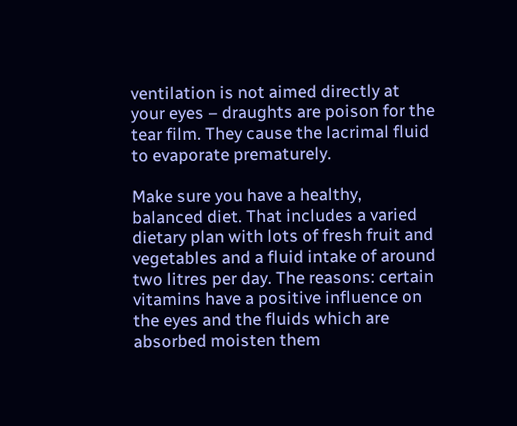ventilation is not aimed directly at your eyes – draughts are poison for the tear film. They cause the lacrimal fluid to evaporate prematurely.

Make sure you have a healthy, balanced diet. That includes a varied dietary plan with lots of fresh fruit and vegetables and a fluid intake of around two litres per day. The reasons: certain vitamins have a positive influence on the eyes and the fluids which are absorbed moisten them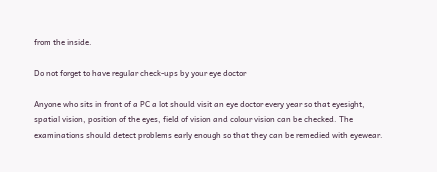from the inside.

Do not forget to have regular check-ups by your eye doctor

Anyone who sits in front of a PC a lot should visit an eye doctor every year so that eyesight, spatial vision, position of the eyes, field of vision and colour vision can be checked. The examinations should detect problems early enough so that they can be remedied with eyewear.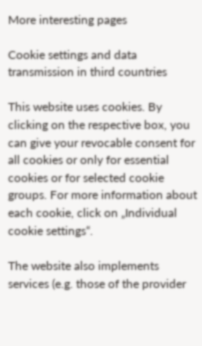More interesting pages

Cookie settings and data transmission in third countries

This website uses cookies. By clicking on the respective box, you can give your revocable consent for all cookies or only for essential cookies or for selected cookie groups. For more information about each cookie, click on „Individual cookie settings“.

The website also implements services (e.g. those of the provider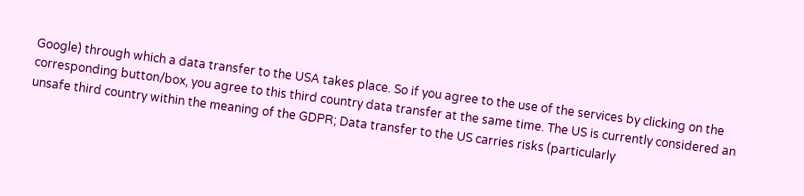Google) through which a data transfer to the USA takes place. So if you agree to the use of the services by clicking on the corresponding button/box, you agree to this third country data transfer at the same time. The US is currently considered an unsafe third country within the meaning of the GDPR; Data transfer to the US carries risks (particularly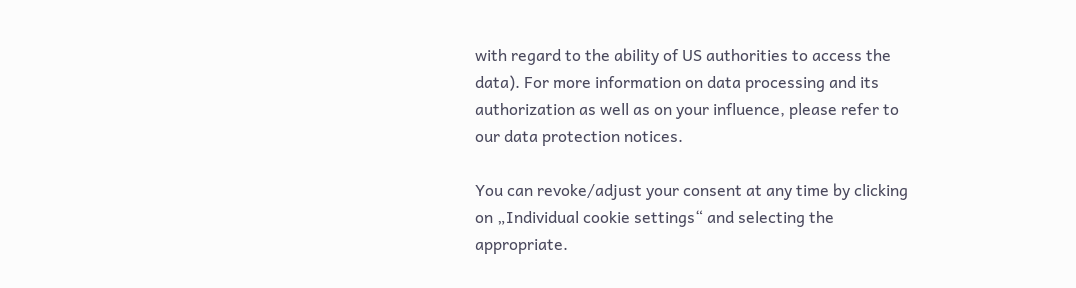with regard to the ability of US authorities to access the data). For more information on data processing and its authorization as well as on your influence, please refer to our data protection notices.

You can revoke/adjust your consent at any time by clicking on „Individual cookie settings“ and selecting the appropriate.